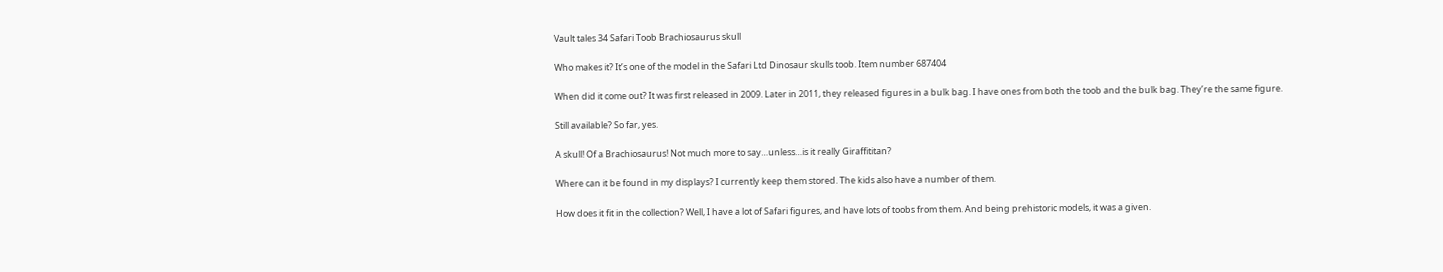Vault tales 34 Safari Toob Brachiosaurus skull

Who makes it? It’s one of the model in the Safari Ltd Dinosaur skulls toob. Item number 687404

When did it come out? It was first released in 2009. Later in 2011, they released figures in a bulk bag. I have ones from both the toob and the bulk bag. They’re the same figure.

Still available? So far, yes.

A skull! Of a Brachiosaurus! Not much more to say…unless…is it really Giraffititan?

Where can it be found in my displays? I currently keep them stored. The kids also have a number of them.

How does it fit in the collection? Well, I have a lot of Safari figures, and have lots of toobs from them. And being prehistoric models, it was a given.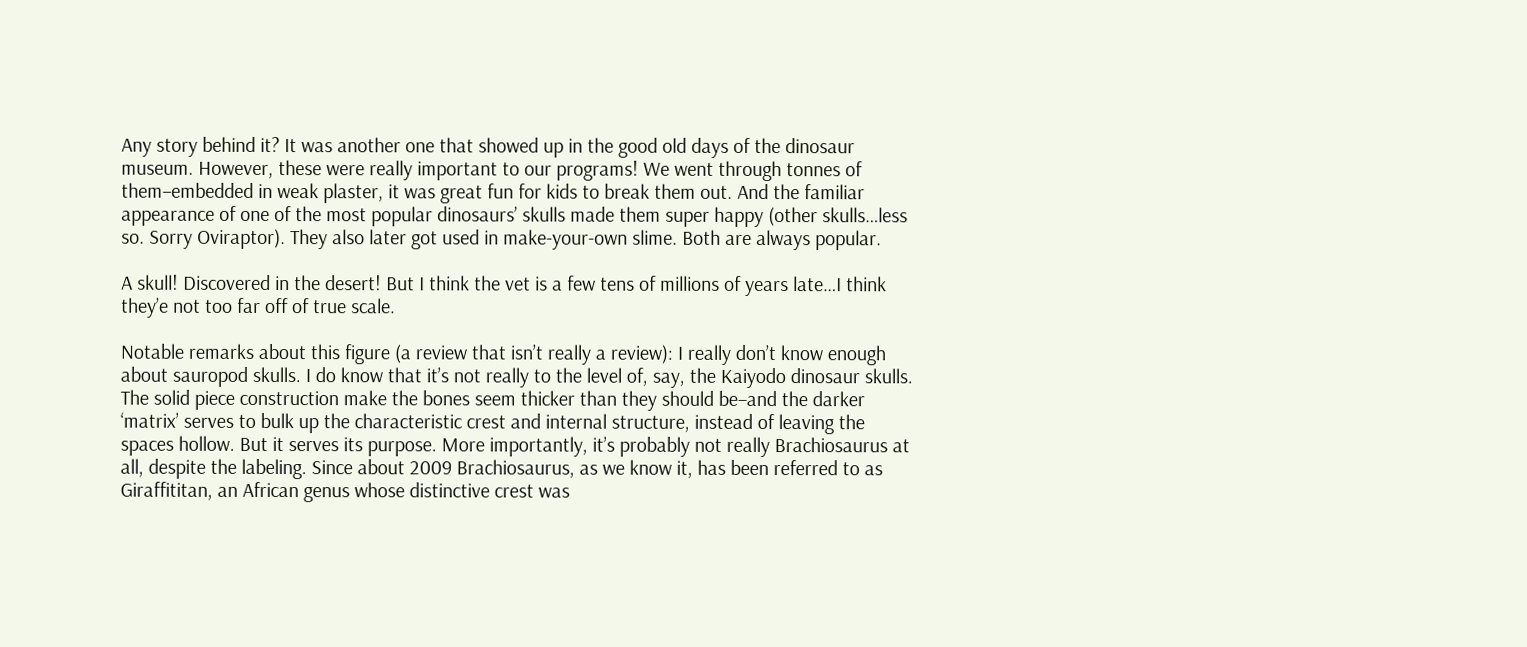Any story behind it? It was another one that showed up in the good old days of the dinosaur museum. However, these were really important to our programs! We went through tonnes of them–embedded in weak plaster, it was great fun for kids to break them out. And the familiar appearance of one of the most popular dinosaurs’ skulls made them super happy (other skulls…less so. Sorry Oviraptor). They also later got used in make-your-own slime. Both are always popular.

A skull! Discovered in the desert! But I think the vet is a few tens of millions of years late…I think they’e not too far off of true scale.

Notable remarks about this figure (a review that isn’t really a review): I really don’t know enough about sauropod skulls. I do know that it’s not really to the level of, say, the Kaiyodo dinosaur skulls. The solid piece construction make the bones seem thicker than they should be–and the darker ‘matrix’ serves to bulk up the characteristic crest and internal structure, instead of leaving the spaces hollow. But it serves its purpose. More importantly, it’s probably not really Brachiosaurus at all, despite the labeling. Since about 2009 Brachiosaurus, as we know it, has been referred to as Giraffititan, an African genus whose distinctive crest was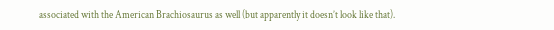associated with the American Brachiosaurus as well (but apparently it doesn’t look like that).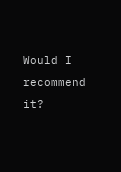Would I recommend it?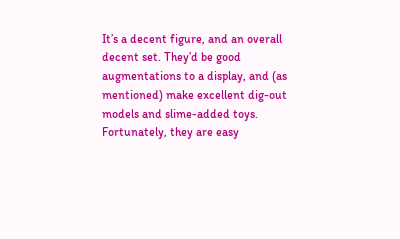It’s a decent figure, and an overall decent set. They’d be good augmentations to a display, and (as mentioned) make excellent dig-out models and slime-added toys. Fortunately, they are easy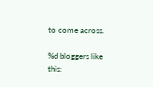to come across.

%d bloggers like this: